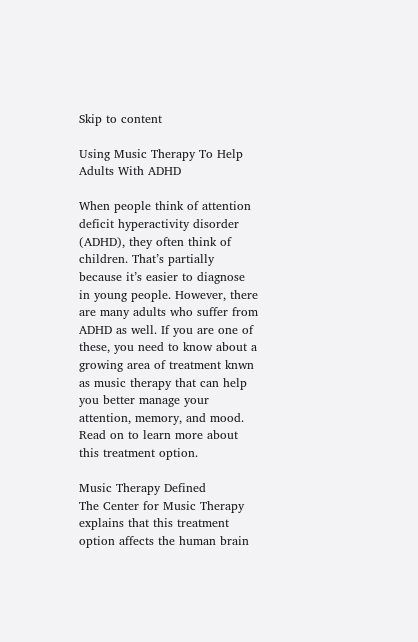Skip to content

Using Music Therapy To Help Adults With ADHD

When people think of attention deficit hyperactivity disorder (ADHD), they often think of children. That’s partially because it’s easier to diagnose in young people. However, there are many adults who suffer from ADHD as well. If you are one of these, you need to know about a growing area of treatment knwn as music therapy that can help you better manage your attention, memory, and mood. Read on to learn more about this treatment option.

Music Therapy Defined
The Center for Music Therapy explains that this treatment option affects the human brain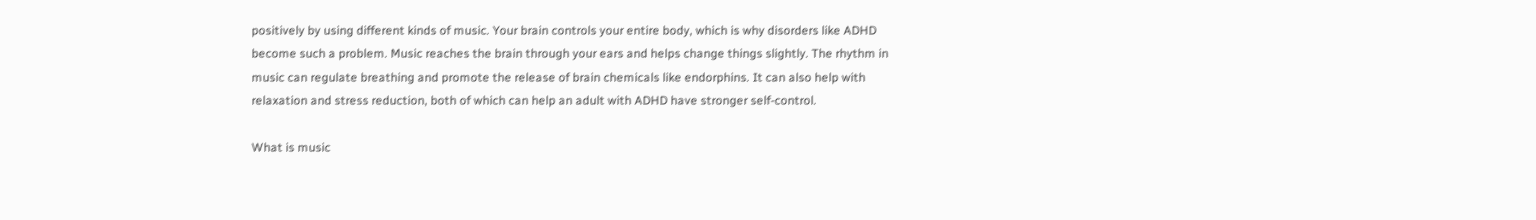positively by using different kinds of music. Your brain controls your entire body, which is why disorders like ADHD become such a problem. Music reaches the brain through your ears and helps change things slightly. The rhythm in music can regulate breathing and promote the release of brain chemicals like endorphins. It can also help with relaxation and stress reduction, both of which can help an adult with ADHD have stronger self-control.

What is music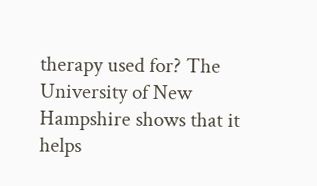therapy used for? The University of New Hampshire shows that it helps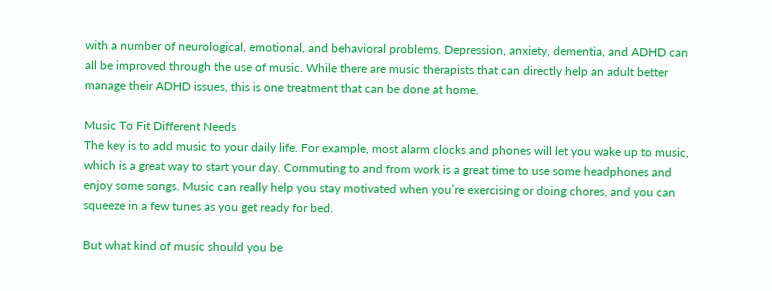with a number of neurological, emotional, and behavioral problems. Depression, anxiety, dementia, and ADHD can all be improved through the use of music. While there are music therapists that can directly help an adult better manage their ADHD issues, this is one treatment that can be done at home.

Music To Fit Different Needs
The key is to add music to your daily life. For example, most alarm clocks and phones will let you wake up to music, which is a great way to start your day. Commuting to and from work is a great time to use some headphones and enjoy some songs. Music can really help you stay motivated when you’re exercising or doing chores, and you can squeeze in a few tunes as you get ready for bed.

But what kind of music should you be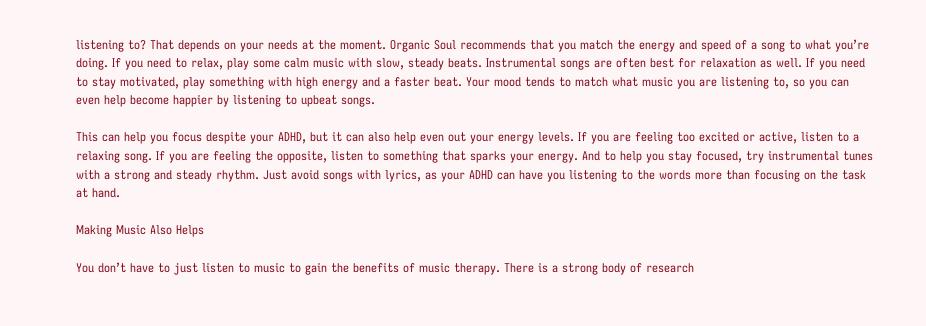listening to? That depends on your needs at the moment. Organic Soul recommends that you match the energy and speed of a song to what you’re doing. If you need to relax, play some calm music with slow, steady beats. Instrumental songs are often best for relaxation as well. If you need to stay motivated, play something with high energy and a faster beat. Your mood tends to match what music you are listening to, so you can even help become happier by listening to upbeat songs.

This can help you focus despite your ADHD, but it can also help even out your energy levels. If you are feeling too excited or active, listen to a relaxing song. If you are feeling the opposite, listen to something that sparks your energy. And to help you stay focused, try instrumental tunes with a strong and steady rhythm. Just avoid songs with lyrics, as your ADHD can have you listening to the words more than focusing on the task at hand.

Making Music Also Helps

You don’t have to just listen to music to gain the benefits of music therapy. There is a strong body of research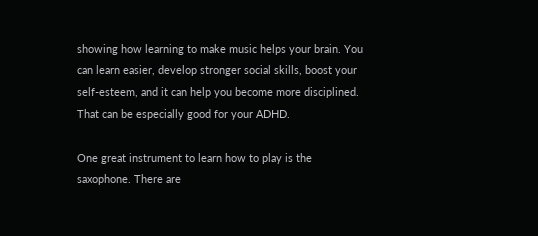showing how learning to make music helps your brain. You can learn easier, develop stronger social skills, boost your self-esteem, and it can help you become more disciplined. That can be especially good for your ADHD.

One great instrument to learn how to play is the saxophone. There are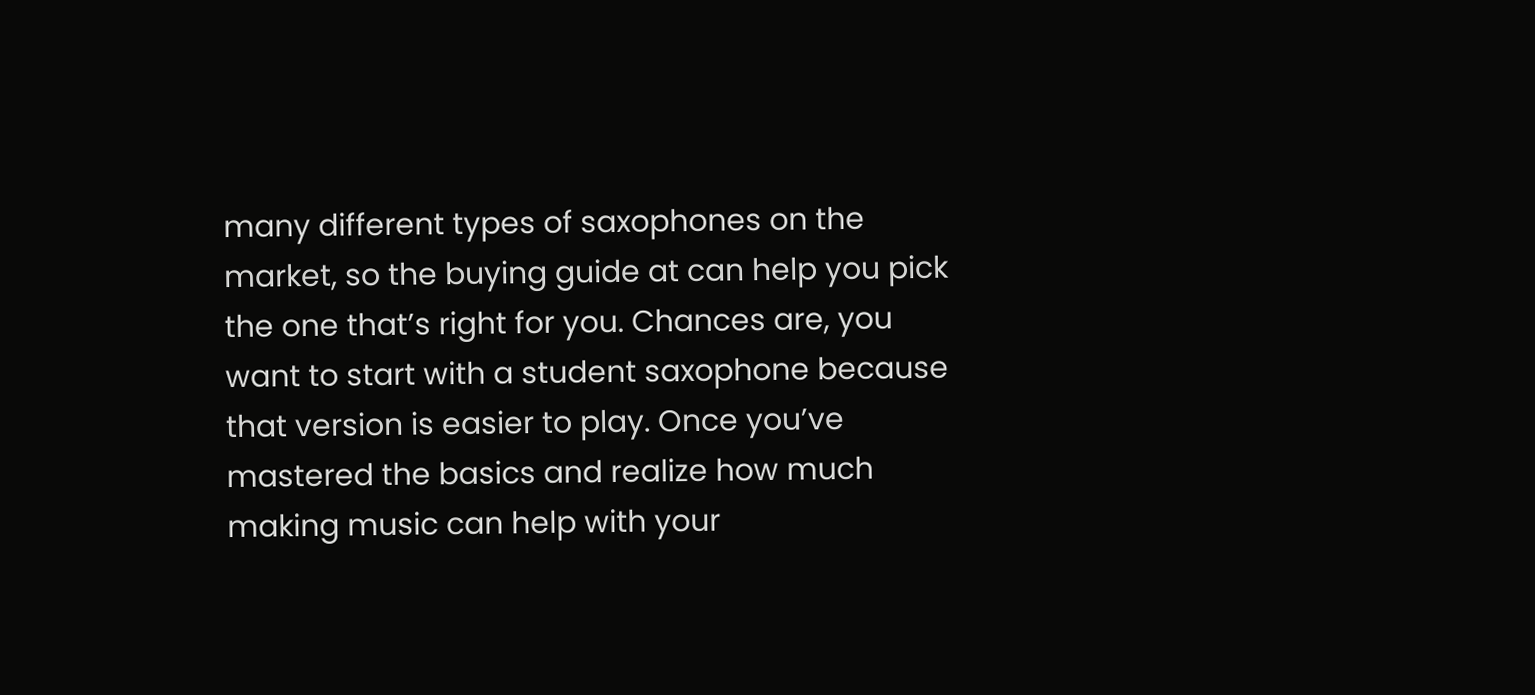many different types of saxophones on the market, so the buying guide at can help you pick the one that’s right for you. Chances are, you want to start with a student saxophone because that version is easier to play. Once you’ve mastered the basics and realize how much making music can help with your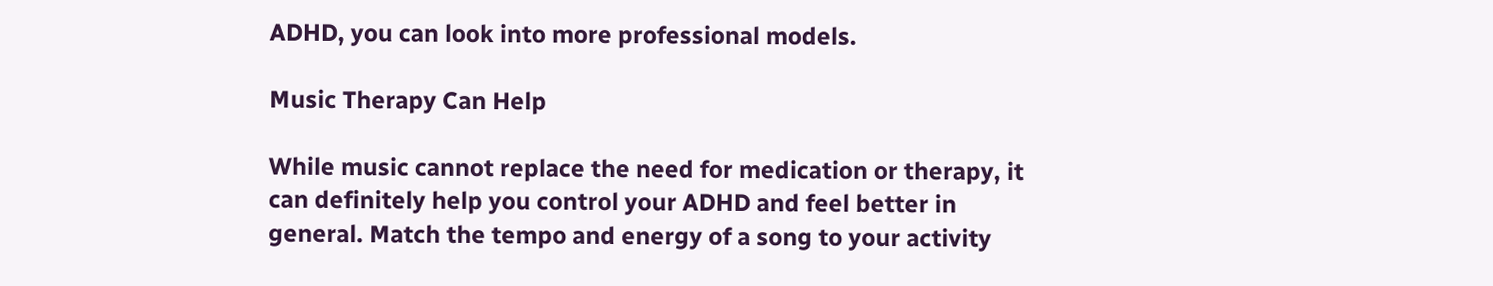ADHD, you can look into more professional models.

Music Therapy Can Help

While music cannot replace the need for medication or therapy, it can definitely help you control your ADHD and feel better in general. Match the tempo and energy of a song to your activity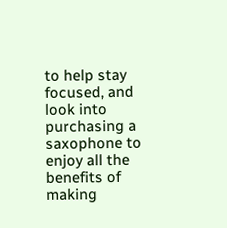to help stay focused, and look into purchasing a saxophone to enjoy all the benefits of making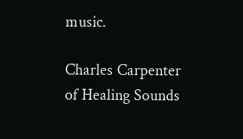music.

Charles Carpenter of Healing Sounds